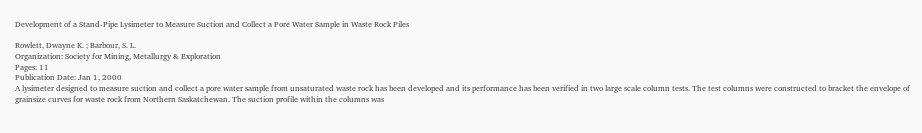Development of a Stand-Pipe Lysimeter to Measure Suction and Collect a Pore Water Sample in Waste Rock Piles

Rowlett, Dwayne K. ; Barbour, S. L.
Organization: Society for Mining, Metallurgy & Exploration
Pages: 11
Publication Date: Jan 1, 2000
A lysimeter designed to measure suction and collect a pore water sample from unsaturated waste rock has been developed and its performance has been verified in two large scale column tests. The test columns were constructed to bracket the envelope of grainsize curves for waste rock from Northern Saskatchewan. The suction profile within the columns was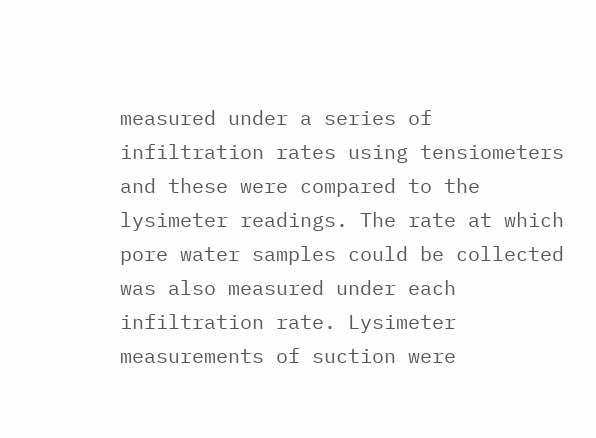measured under a series of infiltration rates using tensiometers and these were compared to the lysimeter readings. The rate at which pore water samples could be collected was also measured under each infiltration rate. Lysimeter measurements of suction were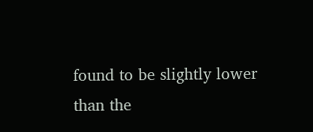found to be slightly lower than the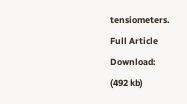tensiometers.
Full Article Download:
(492 kb)